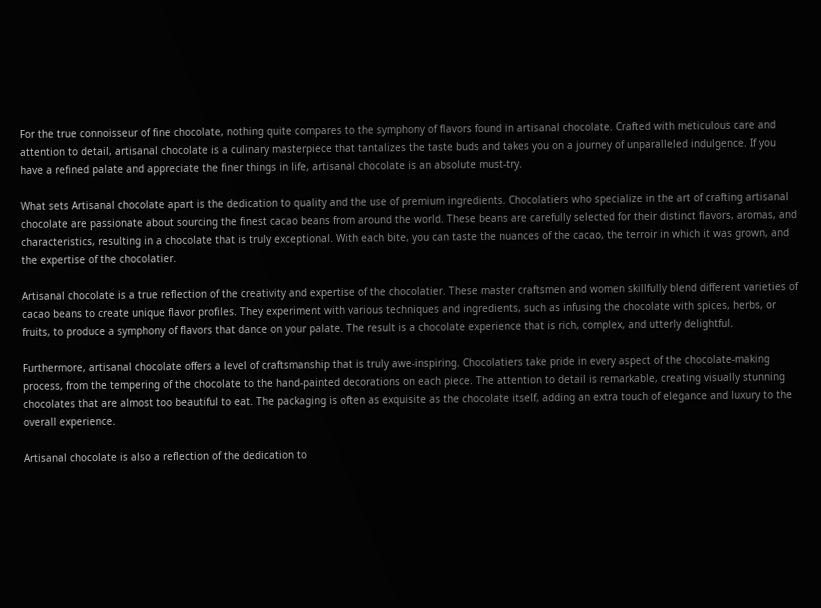For the true connoisseur of fine chocolate, nothing quite compares to the symphony of flavors found in artisanal chocolate. Crafted with meticulous care and attention to detail, artisanal chocolate is a culinary masterpiece that tantalizes the taste buds and takes you on a journey of unparalleled indulgence. If you have a refined palate and appreciate the finer things in life, artisanal chocolate is an absolute must-try.

What sets Artisanal chocolate apart is the dedication to quality and the use of premium ingredients. Chocolatiers who specialize in the art of crafting artisanal chocolate are passionate about sourcing the finest cacao beans from around the world. These beans are carefully selected for their distinct flavors, aromas, and characteristics, resulting in a chocolate that is truly exceptional. With each bite, you can taste the nuances of the cacao, the terroir in which it was grown, and the expertise of the chocolatier.

Artisanal chocolate is a true reflection of the creativity and expertise of the chocolatier. These master craftsmen and women skillfully blend different varieties of cacao beans to create unique flavor profiles. They experiment with various techniques and ingredients, such as infusing the chocolate with spices, herbs, or fruits, to produce a symphony of flavors that dance on your palate. The result is a chocolate experience that is rich, complex, and utterly delightful.

Furthermore, artisanal chocolate offers a level of craftsmanship that is truly awe-inspiring. Chocolatiers take pride in every aspect of the chocolate-making process, from the tempering of the chocolate to the hand-painted decorations on each piece. The attention to detail is remarkable, creating visually stunning chocolates that are almost too beautiful to eat. The packaging is often as exquisite as the chocolate itself, adding an extra touch of elegance and luxury to the overall experience.

Artisanal chocolate is also a reflection of the dedication to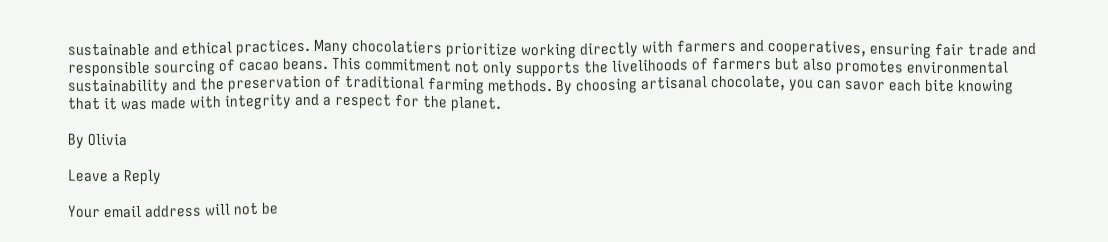sustainable and ethical practices. Many chocolatiers prioritize working directly with farmers and cooperatives, ensuring fair trade and responsible sourcing of cacao beans. This commitment not only supports the livelihoods of farmers but also promotes environmental sustainability and the preservation of traditional farming methods. By choosing artisanal chocolate, you can savor each bite knowing that it was made with integrity and a respect for the planet.

By Olivia

Leave a Reply

Your email address will not be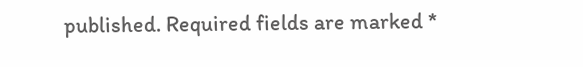published. Required fields are marked *